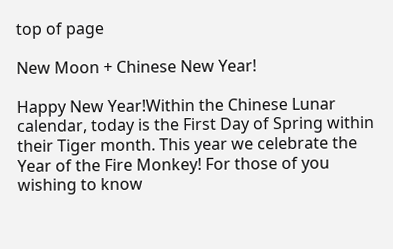top of page

New Moon + Chinese New Year!

Happy New Year!Within the Chinese Lunar calendar, today is the First Day of Spring within their Tiger month. This year we celebrate the Year of the Fire Monkey! For those of you wishing to know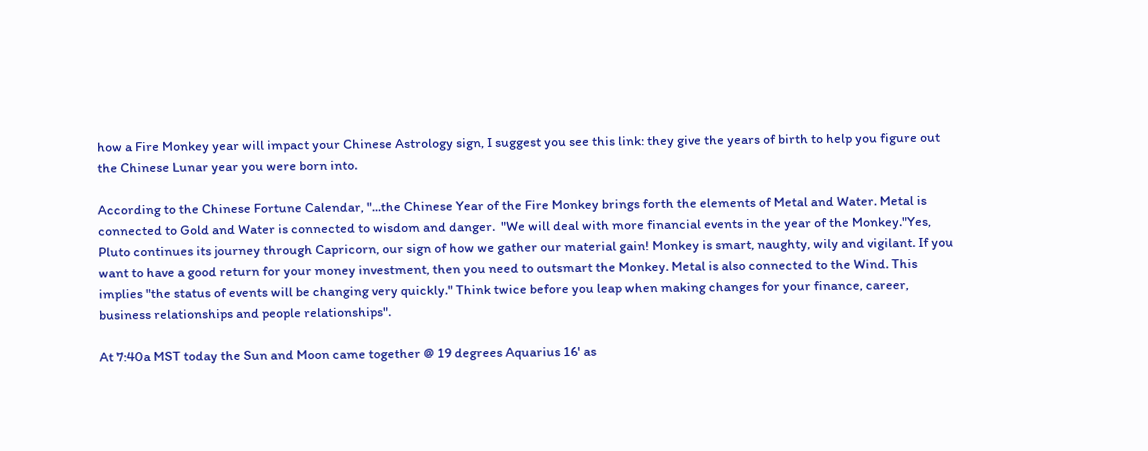how a Fire Monkey year will impact your Chinese Astrology sign, I suggest you see this link: they give the years of birth to help you figure out the Chinese Lunar year you were born into.

According to the Chinese Fortune Calendar, "...the Chinese Year of the Fire Monkey brings forth the elements of Metal and Water. Metal is connected to Gold and Water is connected to wisdom and danger.  "We will deal with more financial events in the year of the Monkey."Yes, Pluto continues its journey through Capricorn, our sign of how we gather our material gain! Monkey is smart, naughty, wily and vigilant. If you want to have a good return for your money investment, then you need to outsmart the Monkey. Metal is also connected to the Wind. This implies "the status of events will be changing very quickly." Think twice before you leap when making changes for your finance, career, business relationships and people relationships".

At 7:40a MST today the Sun and Moon came together @ 19 degrees Aquarius 16' as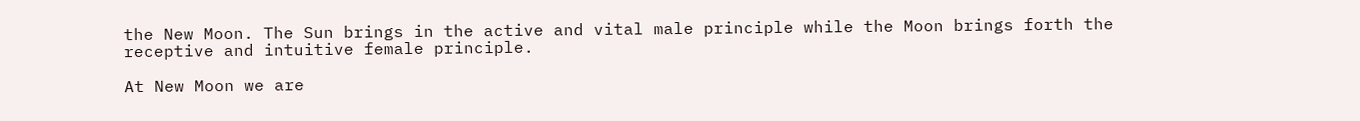the New Moon. The Sun brings in the active and vital male principle while the Moon brings forth the receptive and intuitive female principle.

At New Moon we are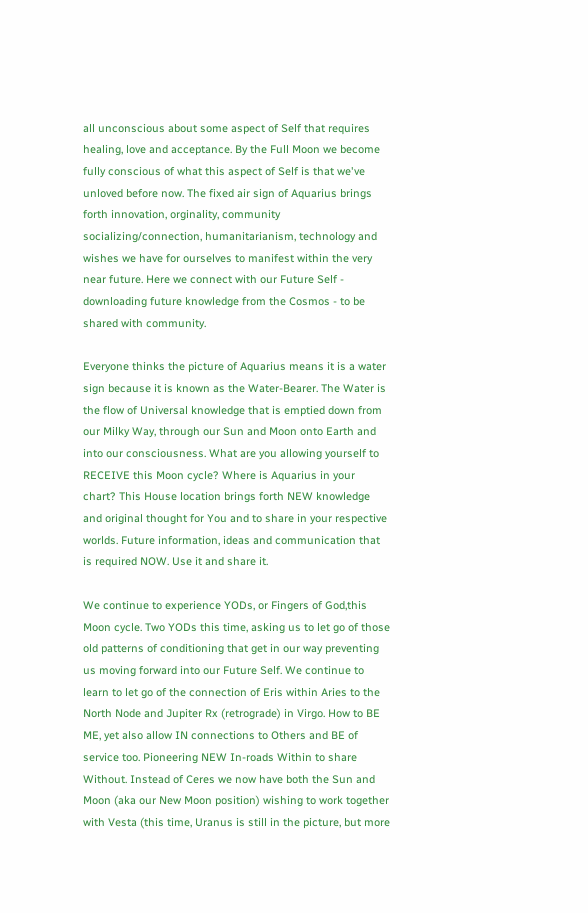all unconscious about some aspect of Self that requires healing, love and acceptance. By the Full Moon we become fully conscious of what this aspect of Self is that we've unloved before now. The fixed air sign of Aquarius brings forth innovation, orginality, community socializing/connection, humanitarianism, technology and wishes we have for ourselves to manifest within the very near future. Here we connect with our Future Self - downloading future knowledge from the Cosmos - to be shared with community.

Everyone thinks the picture of Aquarius means it is a water sign because it is known as the Water-Bearer. The Water is the flow of Universal knowledge that is emptied down from our Milky Way, through our Sun and Moon onto Earth and into our consciousness. What are you allowing yourself to RECEIVE this Moon cycle? Where is Aquarius in your chart? This House location brings forth NEW knowledge and original thought for You and to share in your respective worlds. Future information, ideas and communication that is required NOW. Use it and share it.

We continue to experience YODs, or Fingers of God,this Moon cycle. Two YODs this time, asking us to let go of those old patterns of conditioning that get in our way preventing us moving forward into our Future Self. We continue to learn to let go of the connection of Eris within Aries to the North Node and Jupiter Rx (retrograde) in Virgo. How to BE ME, yet also allow IN connections to Others and BE of service too. Pioneering NEW In-roads Within to share Without. Instead of Ceres we now have both the Sun and Moon (aka our New Moon position) wishing to work together with Vesta (this time, Uranus is still in the picture, but more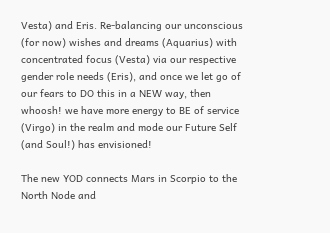Vesta) and Eris. Re-balancing our unconscious (for now) wishes and dreams (Aquarius) with concentrated focus (Vesta) via our respective gender role needs (Eris), and once we let go of our fears to DO this in a NEW way, then whoosh! we have more energy to BE of service (Virgo) in the realm and mode our Future Self (and Soul!) has envisioned!

The new YOD connects Mars in Scorpio to the North Node and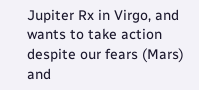Jupiter Rx in Virgo, and wants to take action despite our fears (Mars) and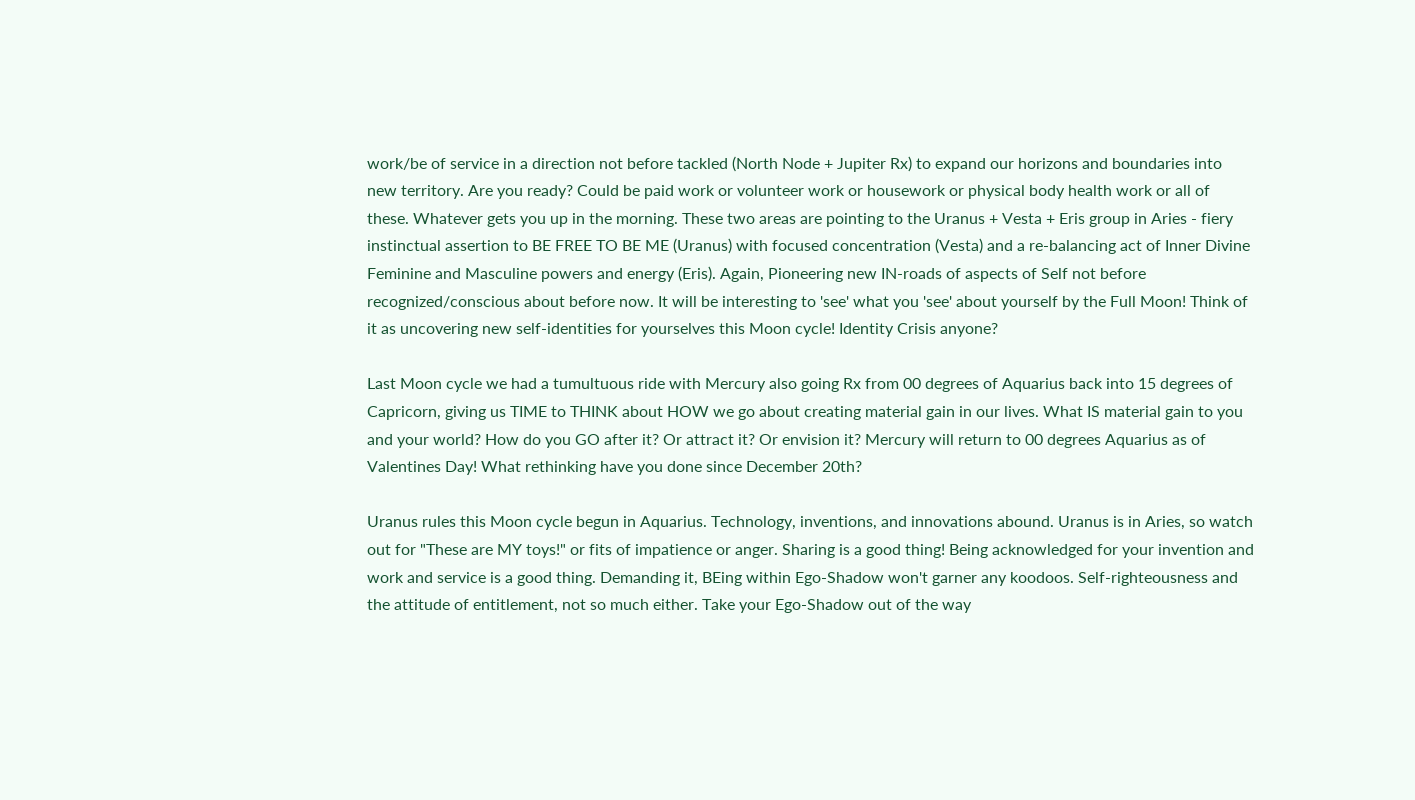work/be of service in a direction not before tackled (North Node + Jupiter Rx) to expand our horizons and boundaries into new territory. Are you ready? Could be paid work or volunteer work or housework or physical body health work or all of these. Whatever gets you up in the morning. These two areas are pointing to the Uranus + Vesta + Eris group in Aries - fiery instinctual assertion to BE FREE TO BE ME (Uranus) with focused concentration (Vesta) and a re-balancing act of Inner Divine Feminine and Masculine powers and energy (Eris). Again, Pioneering new IN-roads of aspects of Self not before recognized/conscious about before now. It will be interesting to 'see' what you 'see' about yourself by the Full Moon! Think of it as uncovering new self-identities for yourselves this Moon cycle! Identity Crisis anyone?

Last Moon cycle we had a tumultuous ride with Mercury also going Rx from 00 degrees of Aquarius back into 15 degrees of Capricorn, giving us TIME to THINK about HOW we go about creating material gain in our lives. What IS material gain to you and your world? How do you GO after it? Or attract it? Or envision it? Mercury will return to 00 degrees Aquarius as of Valentines Day! What rethinking have you done since December 20th?

Uranus rules this Moon cycle begun in Aquarius. Technology, inventions, and innovations abound. Uranus is in Aries, so watch out for "These are MY toys!" or fits of impatience or anger. Sharing is a good thing! Being acknowledged for your invention and work and service is a good thing. Demanding it, BEing within Ego-Shadow won't garner any koodoos. Self-righteousness and the attitude of entitlement, not so much either. Take your Ego-Shadow out of the way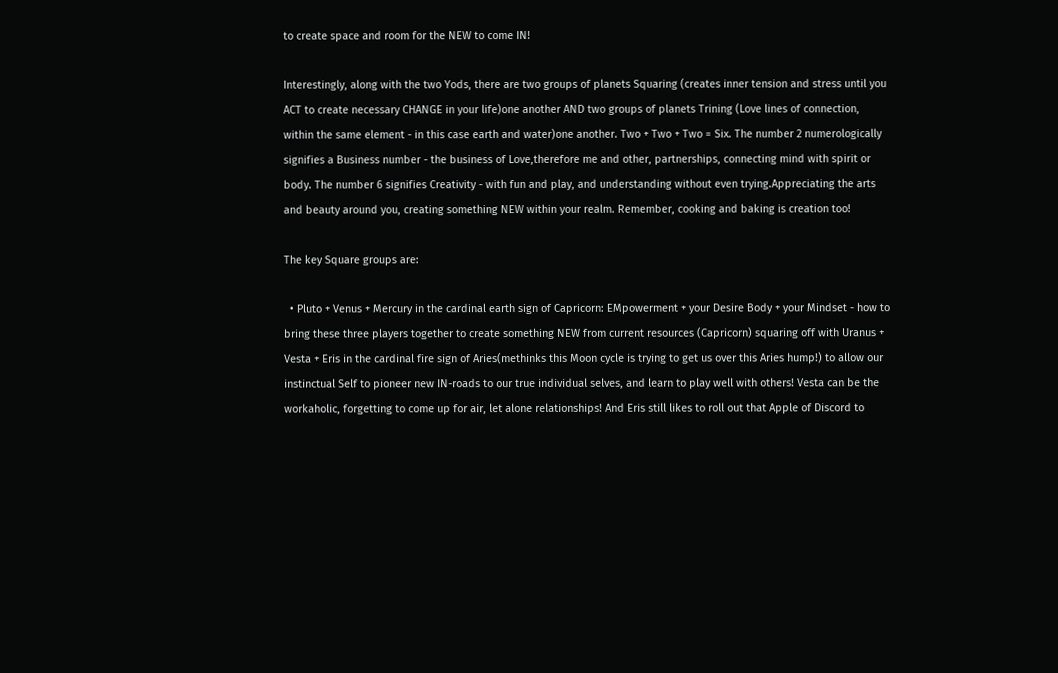to create space and room for the NEW to come IN!

Interestingly, along with the two Yods, there are two groups of planets Squaring (creates inner tension and stress until you ACT to create necessary CHANGE in your life)one another AND two groups of planets Trining (Love lines of connection, within the same element - in this case earth and water)one another. Two + Two + Two = Six. The number 2 numerologically signifies a Business number - the business of Love,therefore me and other, partnerships, connecting mind with spirit or body. The number 6 signifies Creativity - with fun and play, and understanding without even trying.Appreciating the arts and beauty around you, creating something NEW within your realm. Remember, cooking and baking is creation too!

The key Square groups are:

  • Pluto + Venus + Mercury in the cardinal earth sign of Capricorn: EMpowerment + your Desire Body + your Mindset - how to bring these three players together to create something NEW from current resources (Capricorn) squaring off with Uranus + Vesta + Eris in the cardinal fire sign of Aries(methinks this Moon cycle is trying to get us over this Aries hump!) to allow our instinctual Self to pioneer new IN-roads to our true individual selves, and learn to play well with others! Vesta can be the workaholic, forgetting to come up for air, let alone relationships! And Eris still likes to roll out that Apple of Discord to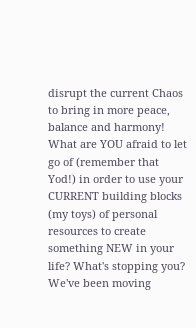disrupt the current Chaos to bring in more peace, balance and harmony! What are YOU afraid to let go of (remember that Yod!) in order to use your CURRENT building blocks (my toys) of personal resources to create something NEW in your life? What's stopping you? We've been moving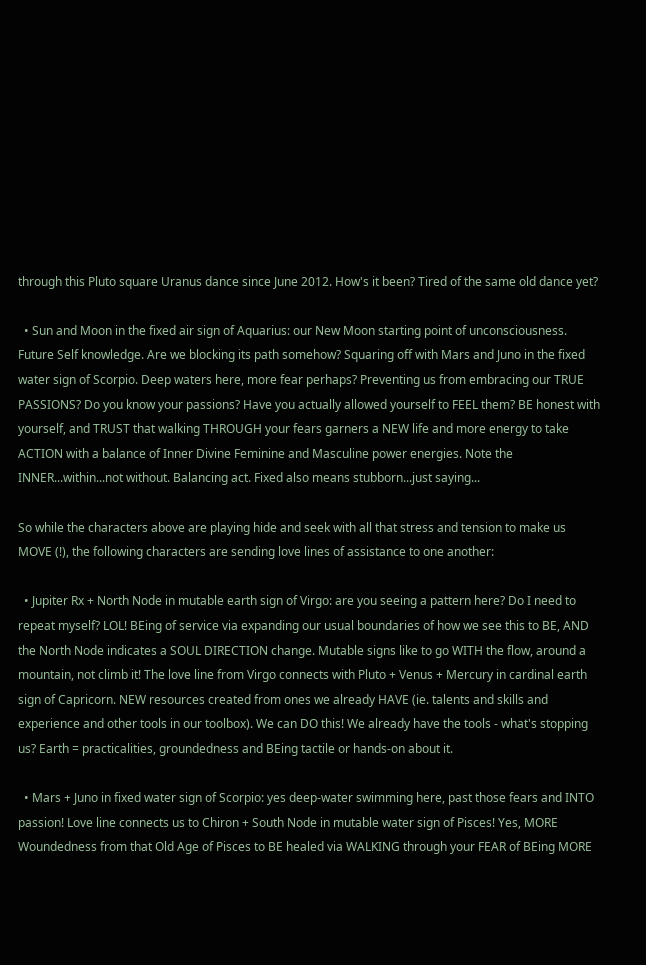through this Pluto square Uranus dance since June 2012. How's it been? Tired of the same old dance yet?

  • Sun and Moon in the fixed air sign of Aquarius: our New Moon starting point of unconsciousness. Future Self knowledge. Are we blocking its path somehow? Squaring off with Mars and Juno in the fixed water sign of Scorpio. Deep waters here, more fear perhaps? Preventing us from embracing our TRUE PASSIONS? Do you know your passions? Have you actually allowed yourself to FEEL them? BE honest with yourself, and TRUST that walking THROUGH your fears garners a NEW life and more energy to take ACTION with a balance of Inner Divine Feminine and Masculine power energies. Note the INNER...within...not without. Balancing act. Fixed also means stubborn...just saying...

So while the characters above are playing hide and seek with all that stress and tension to make us MOVE (!), the following characters are sending love lines of assistance to one another:

  • Jupiter Rx + North Node in mutable earth sign of Virgo: are you seeing a pattern here? Do I need to repeat myself? LOL! BEing of service via expanding our usual boundaries of how we see this to BE, AND the North Node indicates a SOUL DIRECTION change. Mutable signs like to go WITH the flow, around a mountain, not climb it! The love line from Virgo connects with Pluto + Venus + Mercury in cardinal earth sign of Capricorn. NEW resources created from ones we already HAVE (ie. talents and skills and experience and other tools in our toolbox). We can DO this! We already have the tools - what's stopping us? Earth = practicalities, groundedness and BEing tactile or hands-on about it.

  • Mars + Juno in fixed water sign of Scorpio: yes deep-water swimming here, past those fears and INTO passion! Love line connects us to Chiron + South Node in mutable water sign of Pisces! Yes, MORE Woundedness from that Old Age of Pisces to BE healed via WALKING through your FEAR of BEing MORE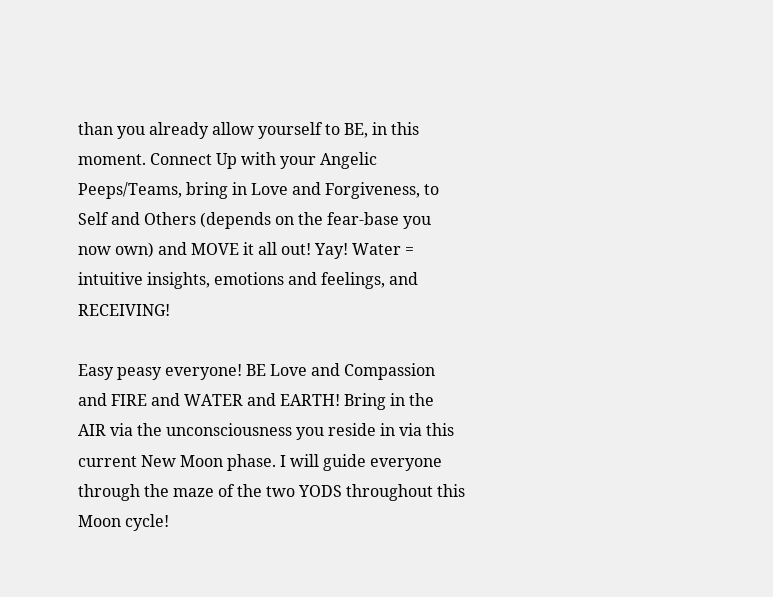than you already allow yourself to BE, in this moment. Connect Up with your Angelic Peeps/Teams, bring in Love and Forgiveness, to Self and Others (depends on the fear-base you now own) and MOVE it all out! Yay! Water = intuitive insights, emotions and feelings, and RECEIVING!

Easy peasy everyone! BE Love and Compassion and FIRE and WATER and EARTH! Bring in the AIR via the unconsciousness you reside in via this current New Moon phase. I will guide everyone through the maze of the two YODS throughout this Moon cycle!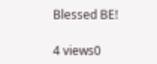Blessed BE!

4 views0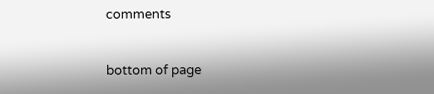comments


bottom of page